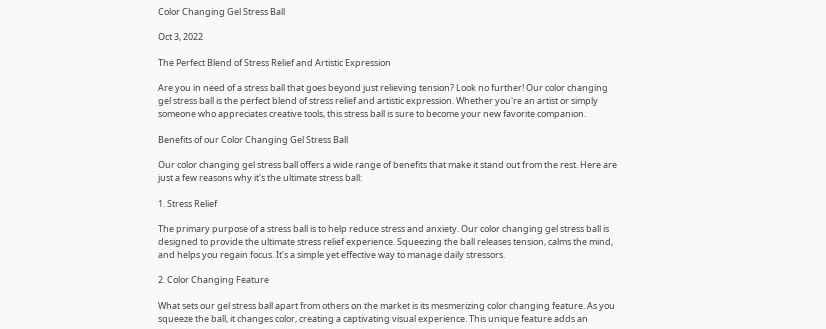Color Changing Gel Stress Ball

Oct 3, 2022

The Perfect Blend of Stress Relief and Artistic Expression

Are you in need of a stress ball that goes beyond just relieving tension? Look no further! Our color changing gel stress ball is the perfect blend of stress relief and artistic expression. Whether you're an artist or simply someone who appreciates creative tools, this stress ball is sure to become your new favorite companion.

Benefits of our Color Changing Gel Stress Ball

Our color changing gel stress ball offers a wide range of benefits that make it stand out from the rest. Here are just a few reasons why it's the ultimate stress ball:

1. Stress Relief

The primary purpose of a stress ball is to help reduce stress and anxiety. Our color changing gel stress ball is designed to provide the ultimate stress relief experience. Squeezing the ball releases tension, calms the mind, and helps you regain focus. It's a simple yet effective way to manage daily stressors.

2. Color Changing Feature

What sets our gel stress ball apart from others on the market is its mesmerizing color changing feature. As you squeeze the ball, it changes color, creating a captivating visual experience. This unique feature adds an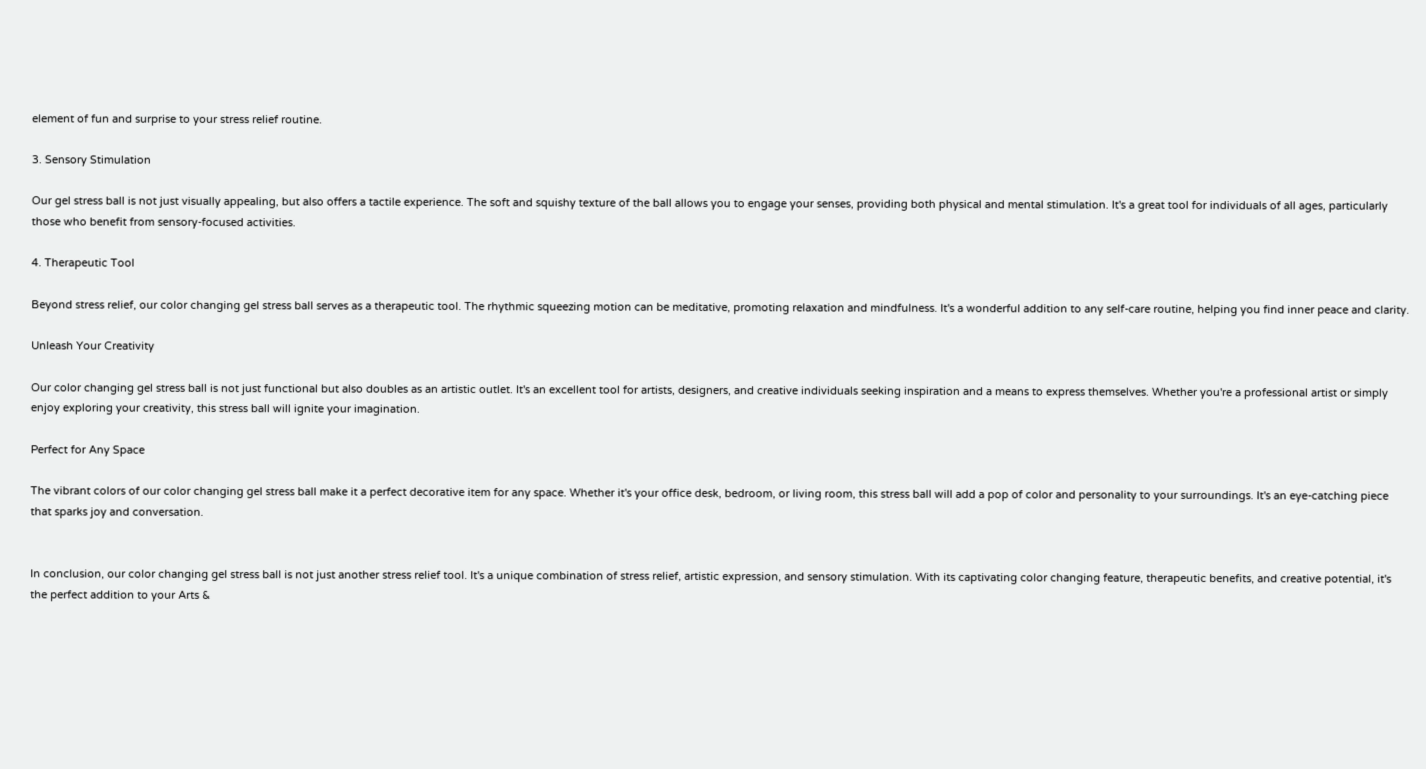element of fun and surprise to your stress relief routine.

3. Sensory Stimulation

Our gel stress ball is not just visually appealing, but also offers a tactile experience. The soft and squishy texture of the ball allows you to engage your senses, providing both physical and mental stimulation. It's a great tool for individuals of all ages, particularly those who benefit from sensory-focused activities.

4. Therapeutic Tool

Beyond stress relief, our color changing gel stress ball serves as a therapeutic tool. The rhythmic squeezing motion can be meditative, promoting relaxation and mindfulness. It's a wonderful addition to any self-care routine, helping you find inner peace and clarity.

Unleash Your Creativity

Our color changing gel stress ball is not just functional but also doubles as an artistic outlet. It's an excellent tool for artists, designers, and creative individuals seeking inspiration and a means to express themselves. Whether you're a professional artist or simply enjoy exploring your creativity, this stress ball will ignite your imagination.

Perfect for Any Space

The vibrant colors of our color changing gel stress ball make it a perfect decorative item for any space. Whether it's your office desk, bedroom, or living room, this stress ball will add a pop of color and personality to your surroundings. It's an eye-catching piece that sparks joy and conversation.


In conclusion, our color changing gel stress ball is not just another stress relief tool. It's a unique combination of stress relief, artistic expression, and sensory stimulation. With its captivating color changing feature, therapeutic benefits, and creative potential, it's the perfect addition to your Arts &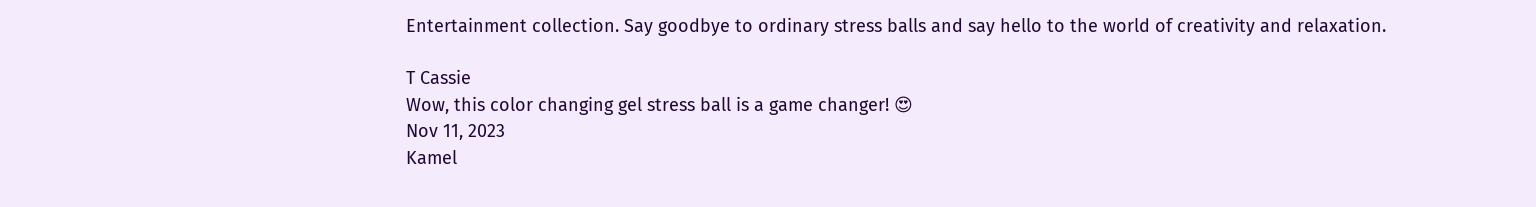Entertainment collection. Say goodbye to ordinary stress balls and say hello to the world of creativity and relaxation.

T Cassie
Wow, this color changing gel stress ball is a game changer! 😍
Nov 11, 2023
Kamel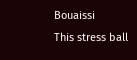Bouaissi
This stress ball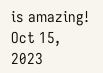is amazing!
Oct 15, 2023